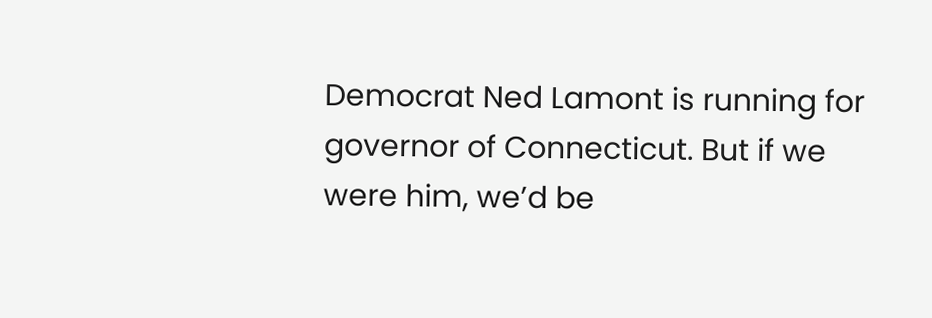Democrat Ned Lamont is running for governor of Connecticut. But if we were him, we’d be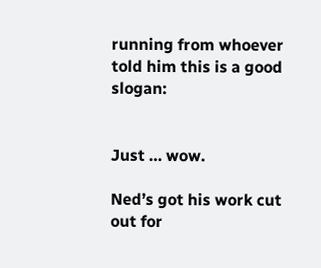running from whoever told him this is a good slogan:


Just … wow.

Ned’s got his work cut out for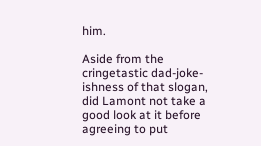him.

Aside from the cringetastic dad-joke-ishness of that slogan, did Lamont not take a good look at it before agreeing to put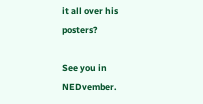it all over his posters?

See you in NEDvember.